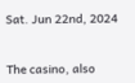Sat. Jun 22nd, 2024


The casino, also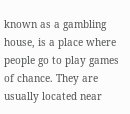known as a gambling house, is a place where people go to play games of chance. They are usually located near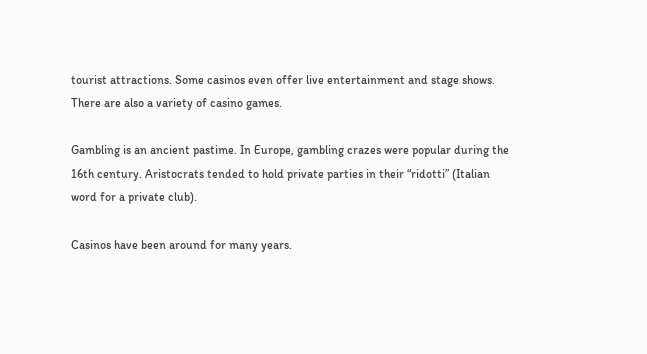tourist attractions. Some casinos even offer live entertainment and stage shows. There are also a variety of casino games.

Gambling is an ancient pastime. In Europe, gambling crazes were popular during the 16th century. Aristocrats tended to hold private parties in their “ridotti” (Italian word for a private club).

Casinos have been around for many years.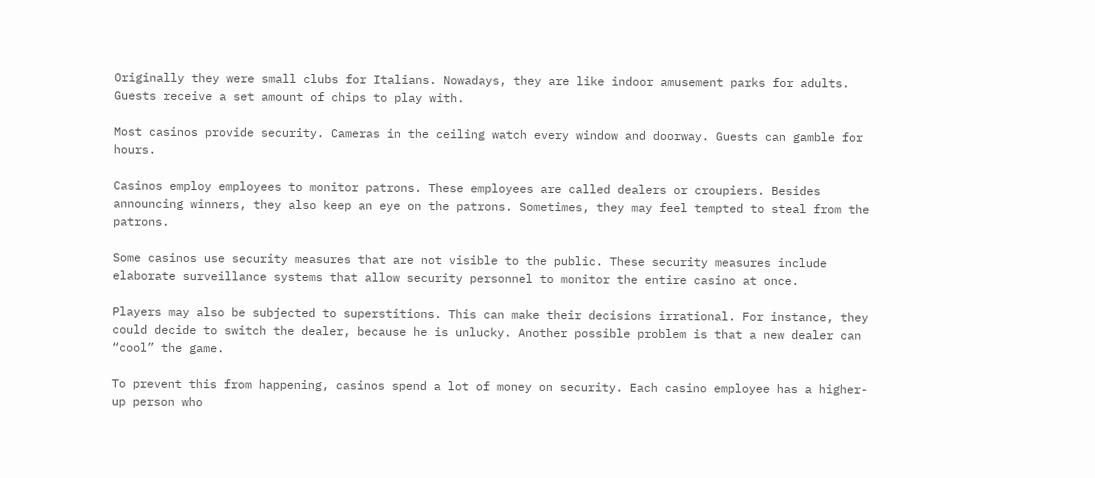Originally they were small clubs for Italians. Nowadays, they are like indoor amusement parks for adults. Guests receive a set amount of chips to play with.

Most casinos provide security. Cameras in the ceiling watch every window and doorway. Guests can gamble for hours.

Casinos employ employees to monitor patrons. These employees are called dealers or croupiers. Besides announcing winners, they also keep an eye on the patrons. Sometimes, they may feel tempted to steal from the patrons.

Some casinos use security measures that are not visible to the public. These security measures include elaborate surveillance systems that allow security personnel to monitor the entire casino at once.

Players may also be subjected to superstitions. This can make their decisions irrational. For instance, they could decide to switch the dealer, because he is unlucky. Another possible problem is that a new dealer can “cool” the game.

To prevent this from happening, casinos spend a lot of money on security. Each casino employee has a higher-up person who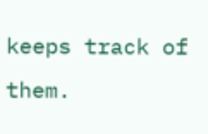keeps track of them.